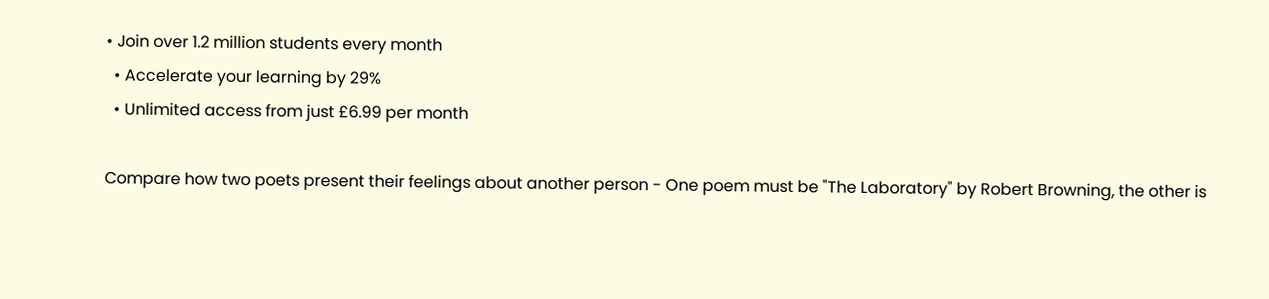• Join over 1.2 million students every month
  • Accelerate your learning by 29%
  • Unlimited access from just £6.99 per month

Compare how two poets present their feelings about another person - One poem must be "The Laboratory" by Robert Browning, the other is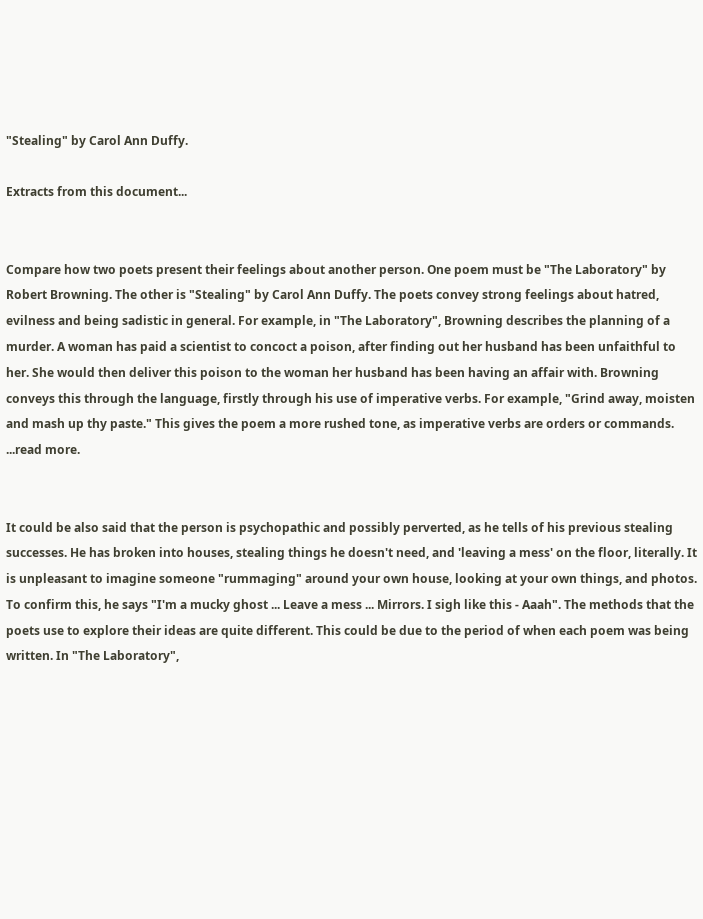"Stealing" by Carol Ann Duffy.

Extracts from this document...


Compare how two poets present their feelings about another person. One poem must be "The Laboratory" by Robert Browning. The other is "Stealing" by Carol Ann Duffy. The poets convey strong feelings about hatred, evilness and being sadistic in general. For example, in "The Laboratory", Browning describes the planning of a murder. A woman has paid a scientist to concoct a poison, after finding out her husband has been unfaithful to her. She would then deliver this poison to the woman her husband has been having an affair with. Browning conveys this through the language, firstly through his use of imperative verbs. For example, "Grind away, moisten and mash up thy paste." This gives the poem a more rushed tone, as imperative verbs are orders or commands. ...read more.


It could be also said that the person is psychopathic and possibly perverted, as he tells of his previous stealing successes. He has broken into houses, stealing things he doesn't need, and 'leaving a mess' on the floor, literally. It is unpleasant to imagine someone "rummaging" around your own house, looking at your own things, and photos. To confirm this, he says "I'm a mucky ghost ... Leave a mess ... Mirrors. I sigh like this - Aaah". The methods that the poets use to explore their ideas are quite different. This could be due to the period of when each poem was being written. In "The Laboratory",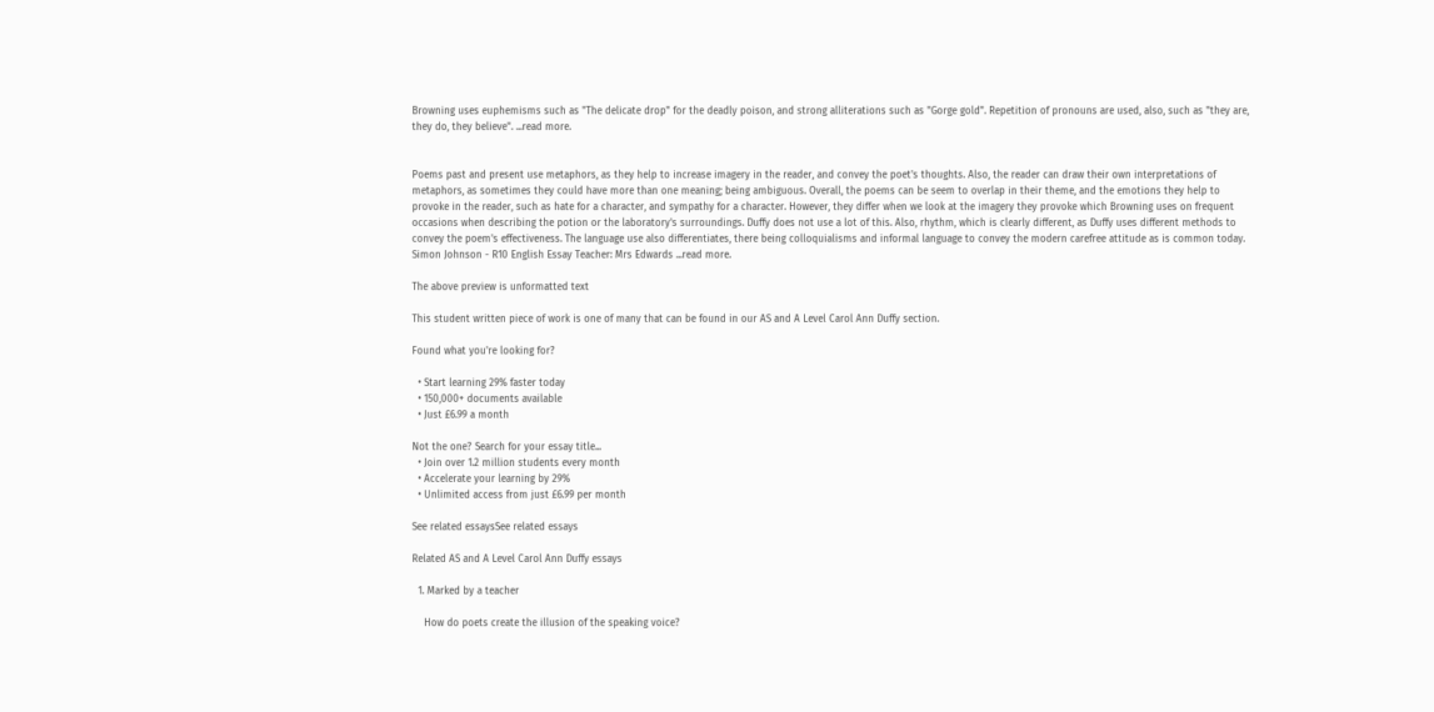Browning uses euphemisms such as "The delicate drop" for the deadly poison, and strong alliterations such as "Gorge gold". Repetition of pronouns are used, also, such as "they are, they do, they believe". ...read more.


Poems past and present use metaphors, as they help to increase imagery in the reader, and convey the poet's thoughts. Also, the reader can draw their own interpretations of metaphors, as sometimes they could have more than one meaning; being ambiguous. Overall, the poems can be seem to overlap in their theme, and the emotions they help to provoke in the reader, such as hate for a character, and sympathy for a character. However, they differ when we look at the imagery they provoke which Browning uses on frequent occasions when describing the potion or the laboratory's surroundings. Duffy does not use a lot of this. Also, rhythm, which is clearly different, as Duffy uses different methods to convey the poem's effectiveness. The language use also differentiates, there being colloquialisms and informal language to convey the modern carefree attitude as is common today. Simon Johnson - R10 English Essay Teacher: Mrs Edwards ...read more.

The above preview is unformatted text

This student written piece of work is one of many that can be found in our AS and A Level Carol Ann Duffy section.

Found what you're looking for?

  • Start learning 29% faster today
  • 150,000+ documents available
  • Just £6.99 a month

Not the one? Search for your essay title...
  • Join over 1.2 million students every month
  • Accelerate your learning by 29%
  • Unlimited access from just £6.99 per month

See related essaysSee related essays

Related AS and A Level Carol Ann Duffy essays

  1. Marked by a teacher

    How do poets create the illusion of the speaking voice?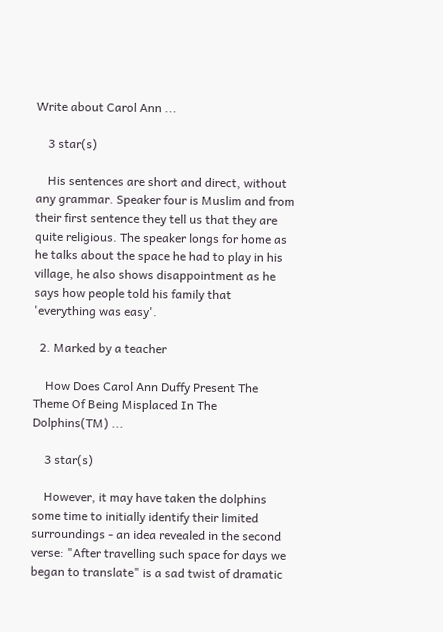Write about Carol Ann ...

    3 star(s)

    His sentences are short and direct, without any grammar. Speaker four is Muslim and from their first sentence they tell us that they are quite religious. The speaker longs for home as he talks about the space he had to play in his village, he also shows disappointment as he says how people told his family that 'everything was easy'.

  2. Marked by a teacher

    How Does Carol Ann Duffy Present The Theme Of Being Misplaced In The Dolphins(TM) ...

    3 star(s)

    However, it may have taken the dolphins some time to initially identify their limited surroundings - an idea revealed in the second verse: "After travelling such space for days we began to translate" is a sad twist of dramatic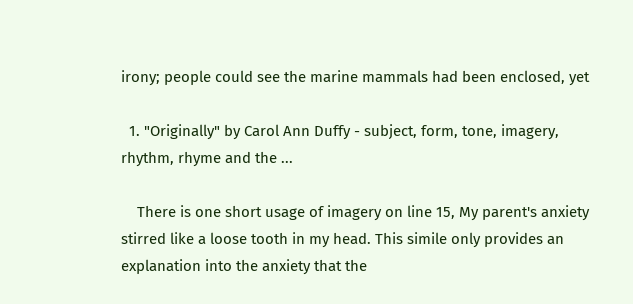irony; people could see the marine mammals had been enclosed, yet

  1. "Originally" by Carol Ann Duffy - subject, form, tone, imagery, rhythm, rhyme and the ...

    There is one short usage of imagery on line 15, My parent's anxiety stirred like a loose tooth in my head. This simile only provides an explanation into the anxiety that the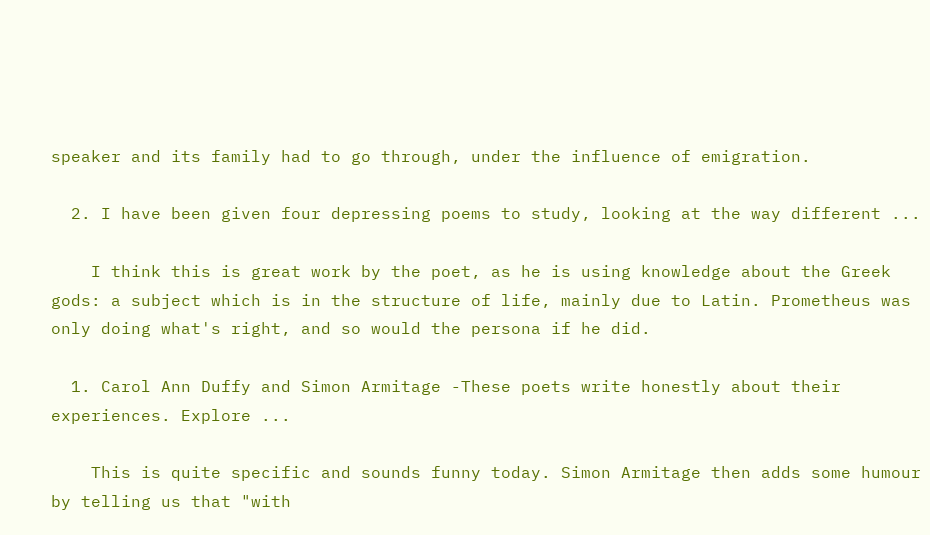speaker and its family had to go through, under the influence of emigration.

  2. I have been given four depressing poems to study, looking at the way different ...

    I think this is great work by the poet, as he is using knowledge about the Greek gods: a subject which is in the structure of life, mainly due to Latin. Prometheus was only doing what's right, and so would the persona if he did.

  1. Carol Ann Duffy and Simon Armitage -These poets write honestly about their experiences. Explore ...

    This is quite specific and sounds funny today. Simon Armitage then adds some humour by telling us that "with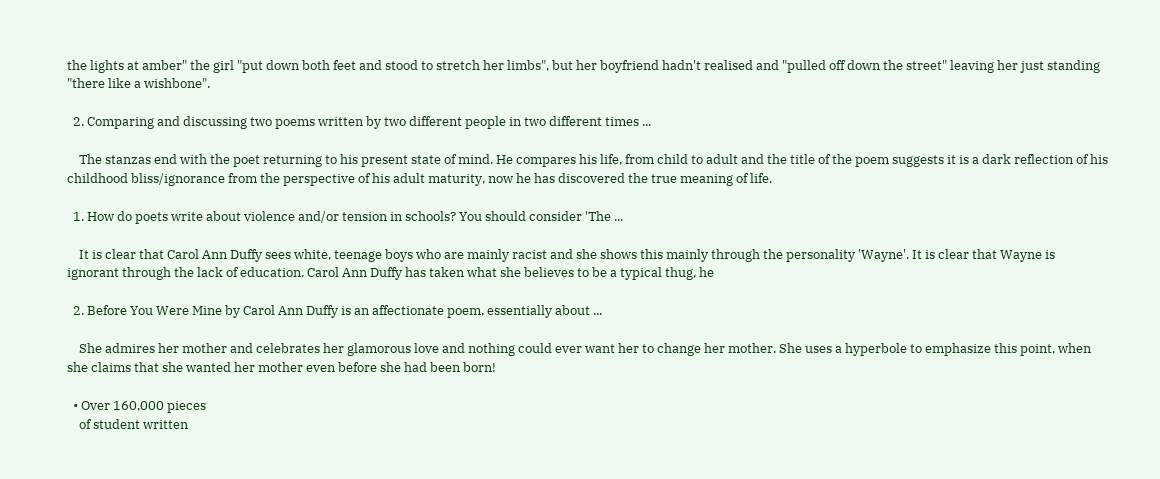the lights at amber" the girl "put down both feet and stood to stretch her limbs", but her boyfriend hadn't realised and "pulled off down the street" leaving her just standing "there like a wishbone".

  2. Comparing and discussing two poems written by two different people in two different times ...

    The stanzas end with the poet returning to his present state of mind. He compares his life, from child to adult and the title of the poem suggests it is a dark reflection of his childhood bliss/ignorance from the perspective of his adult maturity, now he has discovered the true meaning of life.

  1. How do poets write about violence and/or tension in schools? You should consider 'The ...

    It is clear that Carol Ann Duffy sees white, teenage boys who are mainly racist and she shows this mainly through the personality 'Wayne'. It is clear that Wayne is ignorant through the lack of education. Carol Ann Duffy has taken what she believes to be a typical thug, he

  2. Before You Were Mine by Carol Ann Duffy is an affectionate poem, essentially about ...

    She admires her mother and celebrates her glamorous love and nothing could ever want her to change her mother. She uses a hyperbole to emphasize this point, when she claims that she wanted her mother even before she had been born!

  • Over 160,000 pieces
    of student written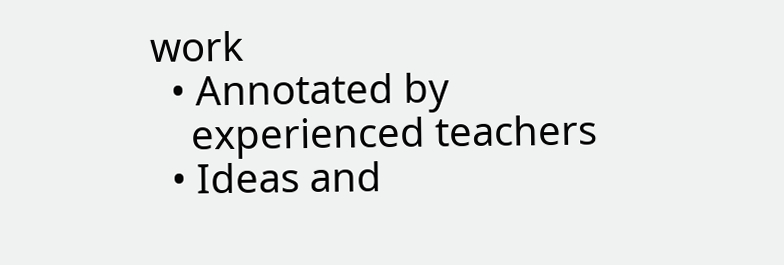work
  • Annotated by
    experienced teachers
  • Ideas and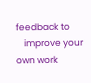feedback to
    improve your own work